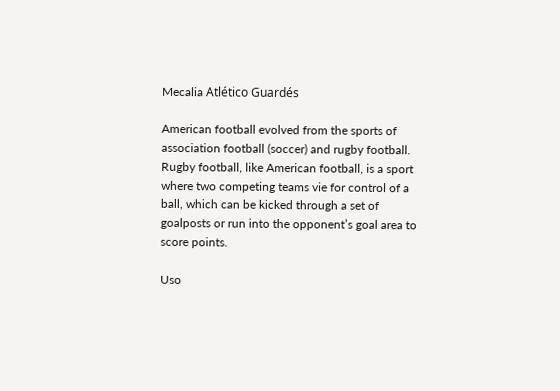Mecalia Atlético Guardés

American football evolved from the sports of association football (soccer) and rugby football. Rugby football, like American football, is a sport where two competing teams vie for control of a ball, which can be kicked through a set of goalposts or run into the opponent’s goal area to score points.

Uso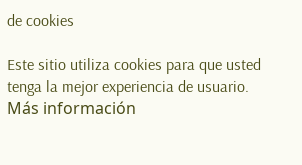de cookies

Este sitio utiliza cookies para que usted tenga la mejor experiencia de usuario. Más información